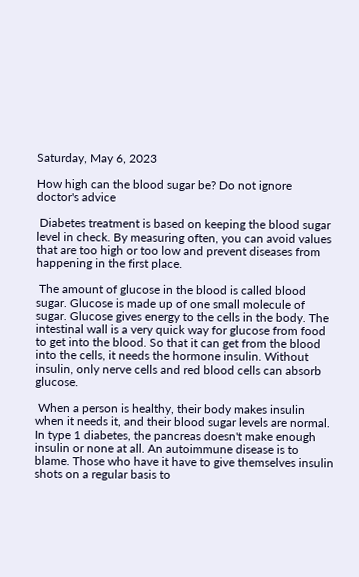Saturday, May 6, 2023

How high can the blood sugar be? Do not ignore doctor's advice

 Diabetes treatment is based on keeping the blood sugar level in check. By measuring often, you can avoid values that are too high or too low and prevent diseases from happening in the first place.

 The amount of glucose in the blood is called blood sugar. Glucose is made up of one small molecule of sugar. Glucose gives energy to the cells in the body. The intestinal wall is a very quick way for glucose from food to get into the blood. So that it can get from the blood into the cells, it needs the hormone insulin. Without insulin, only nerve cells and red blood cells can absorb glucose.

 When a person is healthy, their body makes insulin when it needs it, and their blood sugar levels are normal. In type 1 diabetes, the pancreas doesn't make enough insulin or none at all. An autoimmune disease is to blame. Those who have it have to give themselves insulin shots on a regular basis to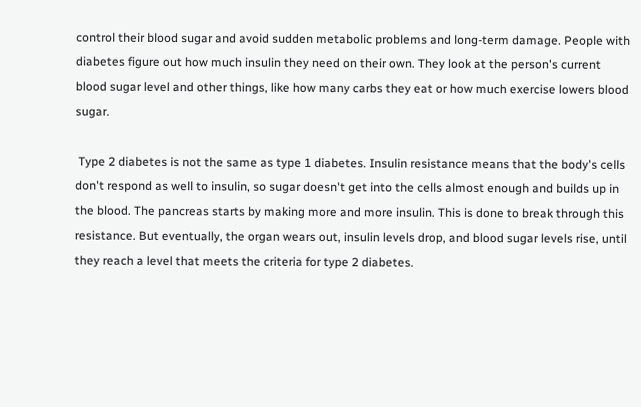control their blood sugar and avoid sudden metabolic problems and long-term damage. People with diabetes figure out how much insulin they need on their own. They look at the person's current blood sugar level and other things, like how many carbs they eat or how much exercise lowers blood sugar.

 Type 2 diabetes is not the same as type 1 diabetes. Insulin resistance means that the body's cells don't respond as well to insulin, so sugar doesn't get into the cells almost enough and builds up in the blood. The pancreas starts by making more and more insulin. This is done to break through this resistance. But eventually, the organ wears out, insulin levels drop, and blood sugar levels rise, until they reach a level that meets the criteria for type 2 diabetes.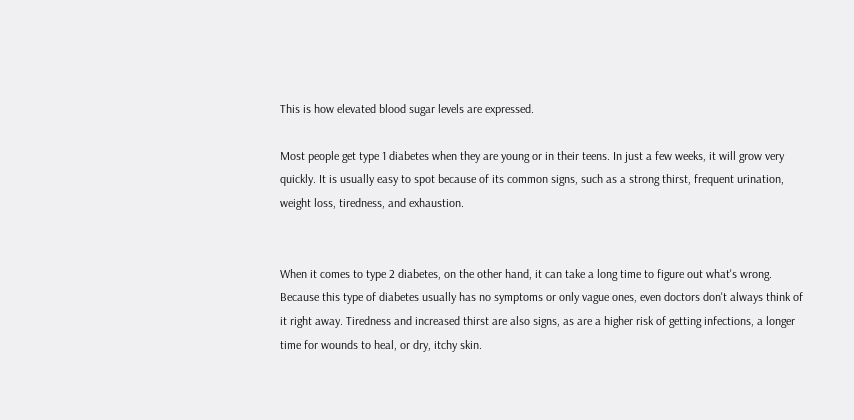This is how elevated blood sugar levels are expressed.

Most people get type 1 diabetes when they are young or in their teens. In just a few weeks, it will grow very quickly. It is usually easy to spot because of its common signs, such as a strong thirst, frequent urination, weight loss, tiredness, and exhaustion.


When it comes to type 2 diabetes, on the other hand, it can take a long time to figure out what's wrong. Because this type of diabetes usually has no symptoms or only vague ones, even doctors don't always think of it right away. Tiredness and increased thirst are also signs, as are a higher risk of getting infections, a longer time for wounds to heal, or dry, itchy skin.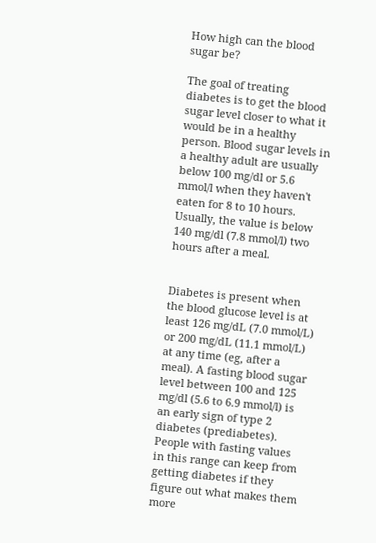How high can the blood sugar be?

The goal of treating diabetes is to get the blood sugar level closer to what it would be in a healthy person. Blood sugar levels in a healthy adult are usually below 100 mg/dl or 5.6 mmol/l when they haven't eaten for 8 to 10 hours. Usually, the value is below 140 mg/dl (7.8 mmol/l) two hours after a meal.


Diabetes is present when the blood glucose level is at least 126 mg/dL (7.0 mmol/L) or 200 mg/dL (11.1 mmol/L) at any time (eg, after a meal). A fasting blood sugar level between 100 and 125 mg/dl (5.6 to 6.9 mmol/l) is an early sign of type 2 diabetes (prediabetes). People with fasting values in this range can keep from getting diabetes if they figure out what makes them more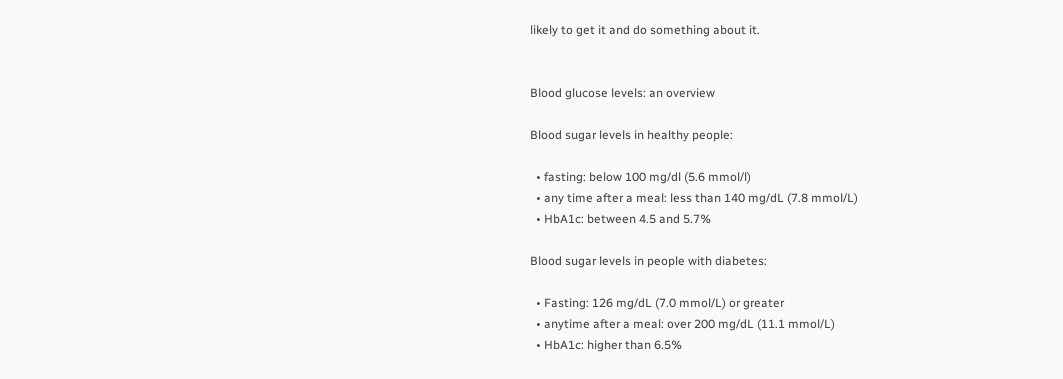likely to get it and do something about it.


Blood glucose levels: an overview

Blood sugar levels in healthy people:

  • fasting: below 100 mg/dl (5.6 mmol/l)
  • any time after a meal: less than 140 mg/dL (7.8 mmol/L)
  • HbA1c: between 4.5 and 5.7%

Blood sugar levels in people with diabetes:

  • Fasting: 126 mg/dL (7.0 mmol/L) or greater
  • anytime after a meal: over 200 mg/dL (11.1 mmol/L)
  • HbA1c: higher than 6.5%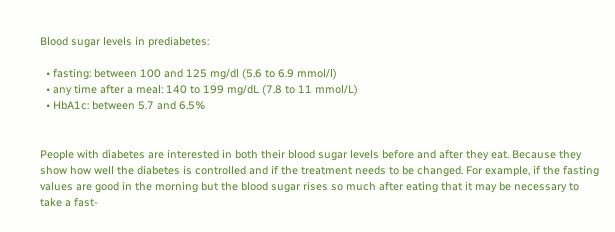Blood sugar levels in prediabetes:

  • fasting: between 100 and 125 mg/dl (5.6 to 6.9 mmol/l)
  • any time after a meal: 140 to 199 mg/dL (7.8 to 11 mmol/L)
  • HbA1c: between 5.7 and 6.5%


People with diabetes are interested in both their blood sugar levels before and after they eat. Because they show how well the diabetes is controlled and if the treatment needs to be changed. For example, if the fasting values are good in the morning but the blood sugar rises so much after eating that it may be necessary to take a fast-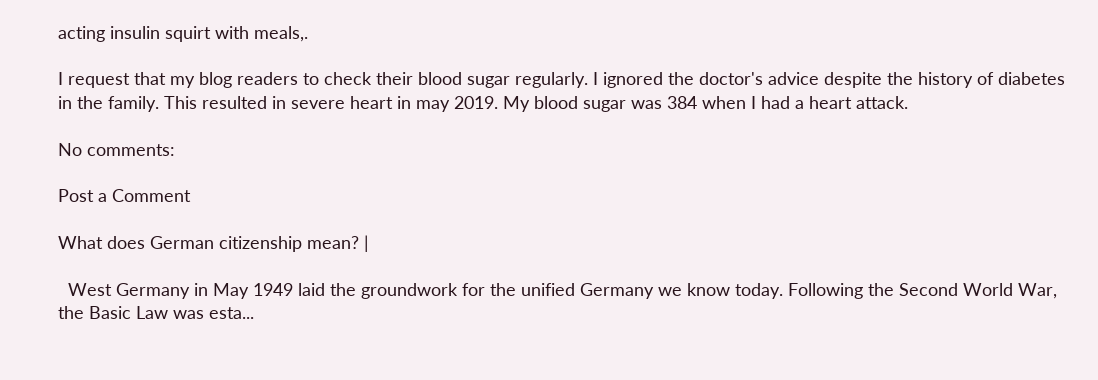acting insulin squirt with meals,.

I request that my blog readers to check their blood sugar regularly. I ignored the doctor's advice despite the history of diabetes in the family. This resulted in severe heart in may 2019. My blood sugar was 384 when I had a heart attack.

No comments:

Post a Comment

What does German citizenship mean? |

  West Germany in May 1949 laid the groundwork for the unified Germany we know today. Following the Second World War, the Basic Law was esta...